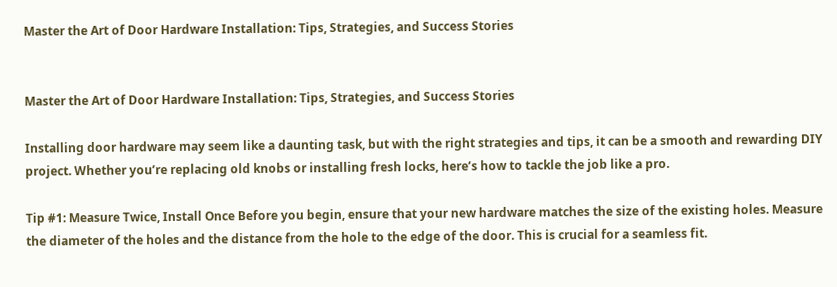Master the Art of Door Hardware Installation: Tips, Strategies, and Success Stories


Master the Art of Door Hardware Installation: Tips, Strategies, and Success Stories

Installing door hardware may seem like a daunting task, but with the right strategies and tips, it can be a smooth and rewarding DIY project. Whether you’re replacing old knobs or installing fresh locks, here’s how to tackle the job like a pro.

Tip #1: Measure Twice, Install Once Before you begin, ensure that your new hardware matches the size of the existing holes. Measure the diameter of the holes and the distance from the hole to the edge of the door. This is crucial for a seamless fit.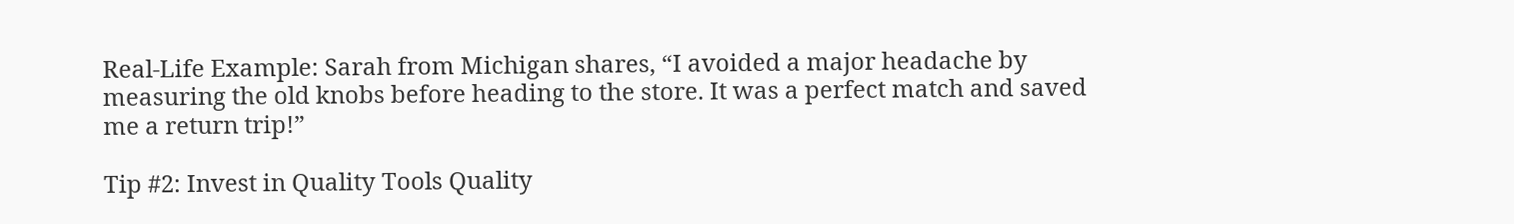Real-Life Example: Sarah from Michigan shares, “I avoided a major headache by measuring the old knobs before heading to the store. It was a perfect match and saved me a return trip!”

Tip #2: Invest in Quality Tools Quality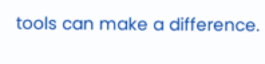tools can make a difference.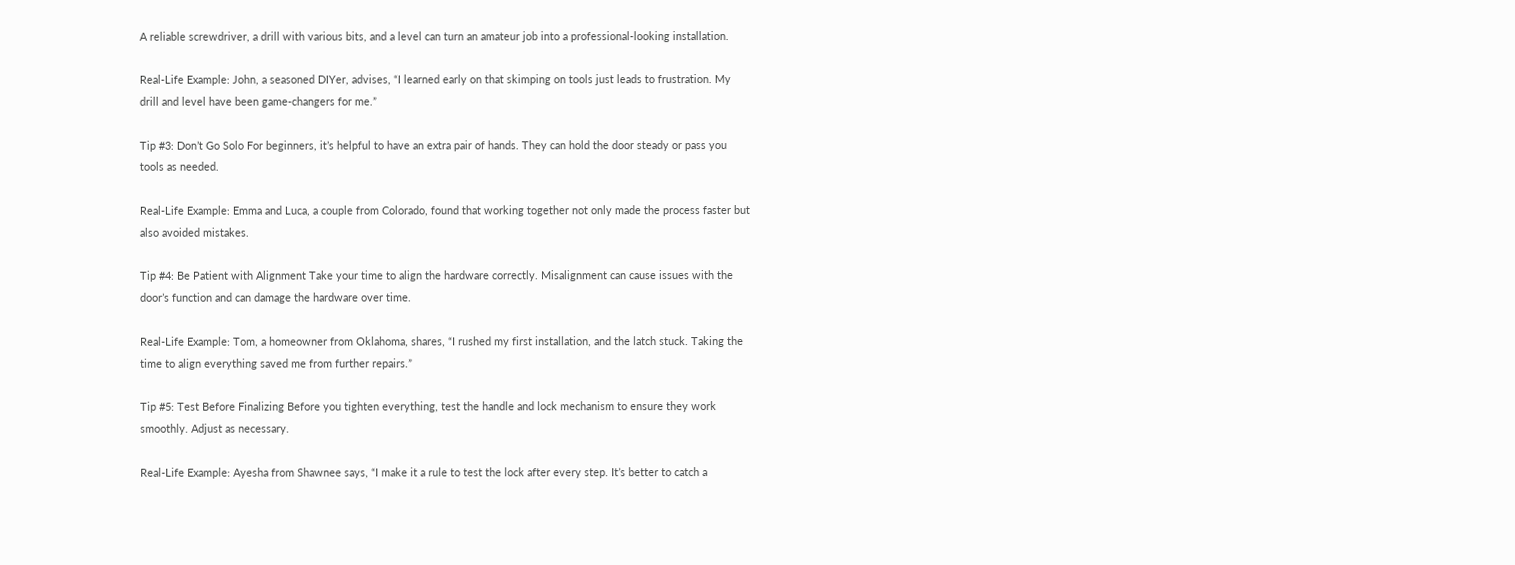A reliable screwdriver, a drill with various bits, and a level can turn an amateur job into a professional-looking installation.

Real-Life Example: John, a seasoned DIYer, advises, “I learned early on that skimping on tools just leads to frustration. My drill and level have been game-changers for me.”

Tip #3: Don’t Go Solo For beginners, it’s helpful to have an extra pair of hands. They can hold the door steady or pass you tools as needed.

Real-Life Example: Emma and Luca, a couple from Colorado, found that working together not only made the process faster but also avoided mistakes.

Tip #4: Be Patient with Alignment Take your time to align the hardware correctly. Misalignment can cause issues with the door’s function and can damage the hardware over time.

Real-Life Example: Tom, a homeowner from Oklahoma, shares, “I rushed my first installation, and the latch stuck. Taking the time to align everything saved me from further repairs.”

Tip #5: Test Before Finalizing Before you tighten everything, test the handle and lock mechanism to ensure they work smoothly. Adjust as necessary.

Real-Life Example: Ayesha from Shawnee says, “I make it a rule to test the lock after every step. It’s better to catch a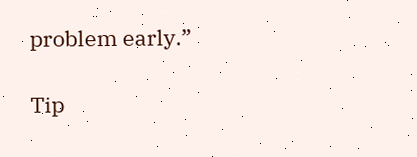problem early.”

Tip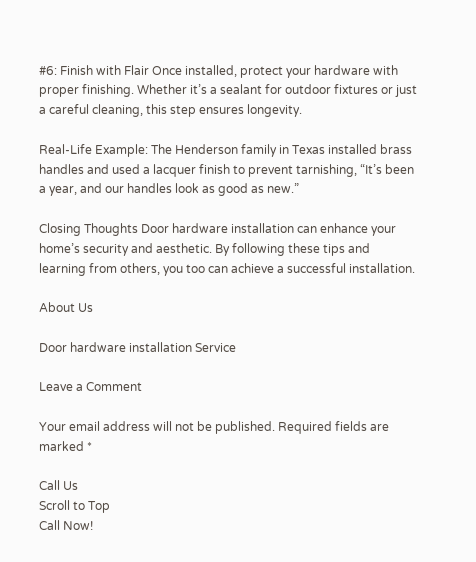#6: Finish with Flair Once installed, protect your hardware with proper finishing. Whether it’s a sealant for outdoor fixtures or just a careful cleaning, this step ensures longevity.

Real-Life Example: The Henderson family in Texas installed brass handles and used a lacquer finish to prevent tarnishing, “It’s been a year, and our handles look as good as new.”

Closing Thoughts Door hardware installation can enhance your home’s security and aesthetic. By following these tips and learning from others, you too can achieve a successful installation.

About Us

Door hardware installation Service

Leave a Comment

Your email address will not be published. Required fields are marked *

Call Us
Scroll to Top
Call Now!